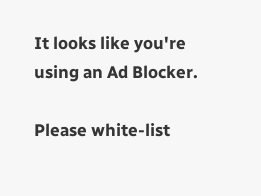It looks like you're using an Ad Blocker.

Please white-list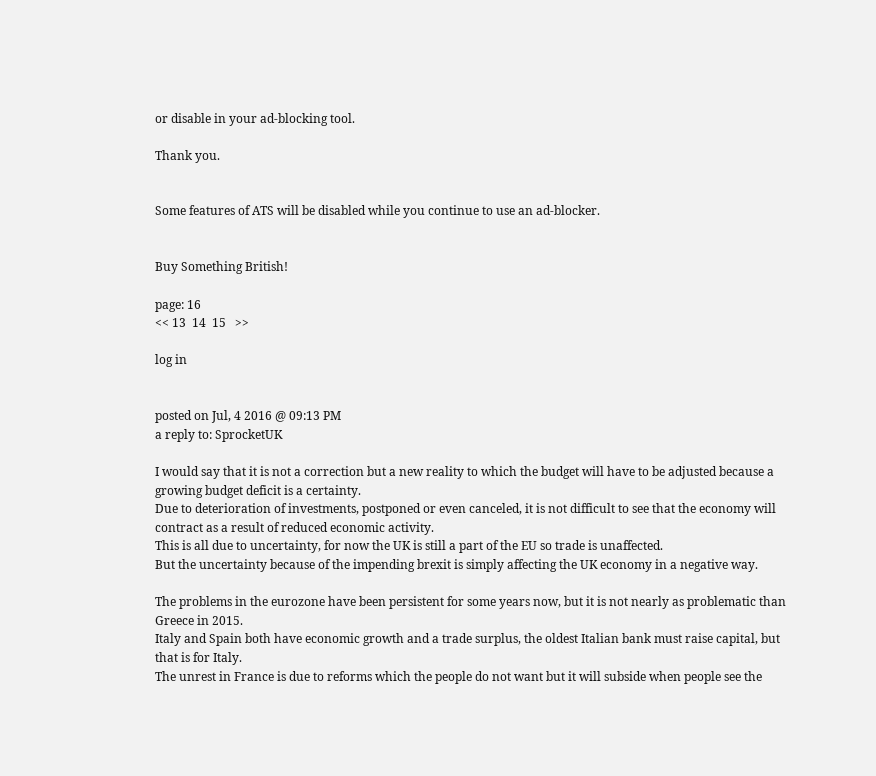or disable in your ad-blocking tool.

Thank you.


Some features of ATS will be disabled while you continue to use an ad-blocker.


Buy Something British!

page: 16
<< 13  14  15   >>

log in


posted on Jul, 4 2016 @ 09:13 PM
a reply to: SprocketUK

I would say that it is not a correction but a new reality to which the budget will have to be adjusted because a growing budget deficit is a certainty.
Due to deterioration of investments, postponed or even canceled, it is not difficult to see that the economy will contract as a result of reduced economic activity.
This is all due to uncertainty, for now the UK is still a part of the EU so trade is unaffected.
But the uncertainty because of the impending brexit is simply affecting the UK economy in a negative way.

The problems in the eurozone have been persistent for some years now, but it is not nearly as problematic than Greece in 2015.
Italy and Spain both have economic growth and a trade surplus, the oldest Italian bank must raise capital, but that is for Italy.
The unrest in France is due to reforms which the people do not want but it will subside when people see the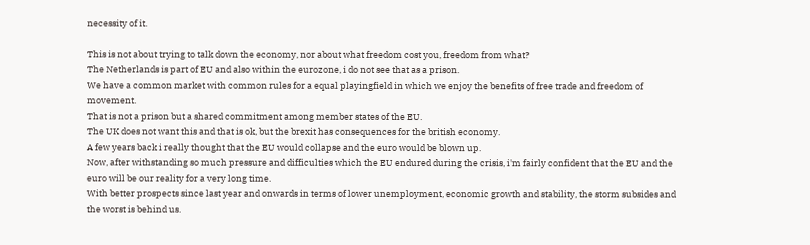necessity of it.

This is not about trying to talk down the economy, nor about what freedom cost you, freedom from what?
The Netherlands is part of EU and also within the eurozone, i do not see that as a prison.
We have a common market with common rules for a equal playingfield in which we enjoy the benefits of free trade and freedom of movement.
That is not a prison but a shared commitment among member states of the EU.
The UK does not want this and that is ok, but the brexit has consequences for the british economy.
A few years back i really thought that the EU would collapse and the euro would be blown up.
Now, after withstanding so much pressure and difficulties which the EU endured during the crisis, i'm fairly confident that the EU and the euro will be our reality for a very long time.
With better prospects since last year and onwards in terms of lower unemployment, economic growth and stability, the storm subsides and the worst is behind us.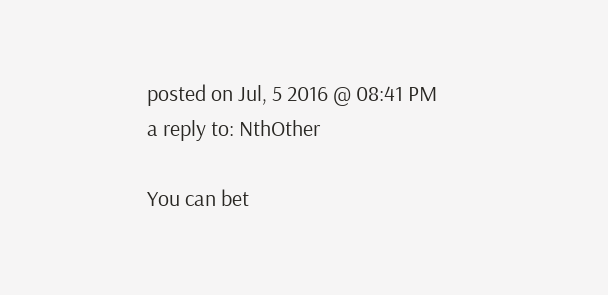posted on Jul, 5 2016 @ 08:41 PM
a reply to: NthOther

You can bet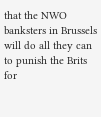that the NWO banksters in Brussels will do all they can to punish the Brits for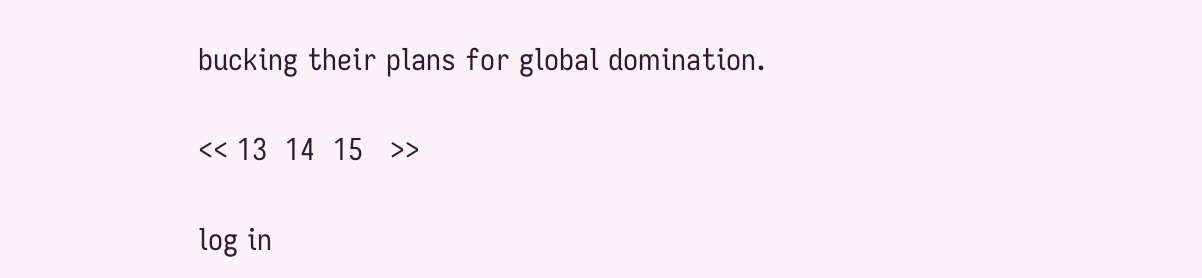bucking their plans for global domination.

<< 13  14  15   >>

log in